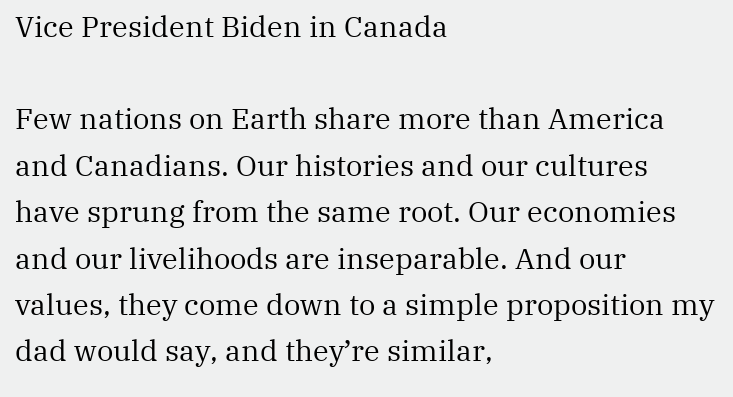Vice President Biden in Canada

Few nations on Earth share more than America and Canadians. Our histories and our cultures have sprung from the same root. Our economies and our livelihoods are inseparable. And our values, they come down to a simple proposition my dad would say, and they’re similar,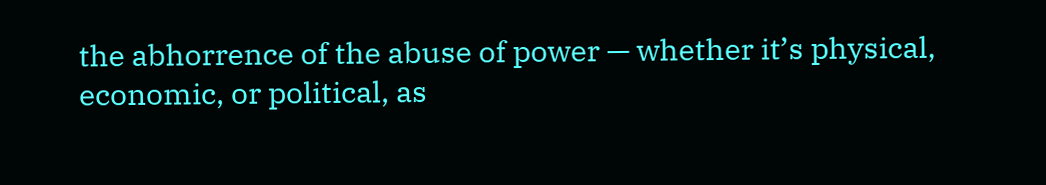the abhorrence of the abuse of power — whether it’s physical, economic, or political, as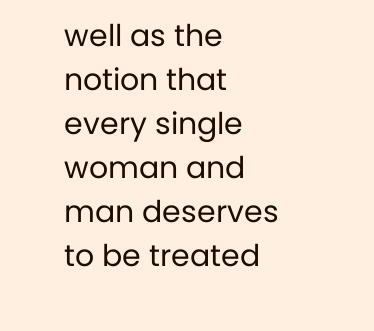well as the notion that every single woman and man deserves to be treated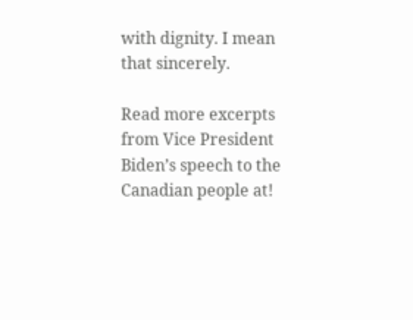with dignity. I mean that sincerely.

Read more excerpts from Vice President Biden’s speech to the Canadian people at!